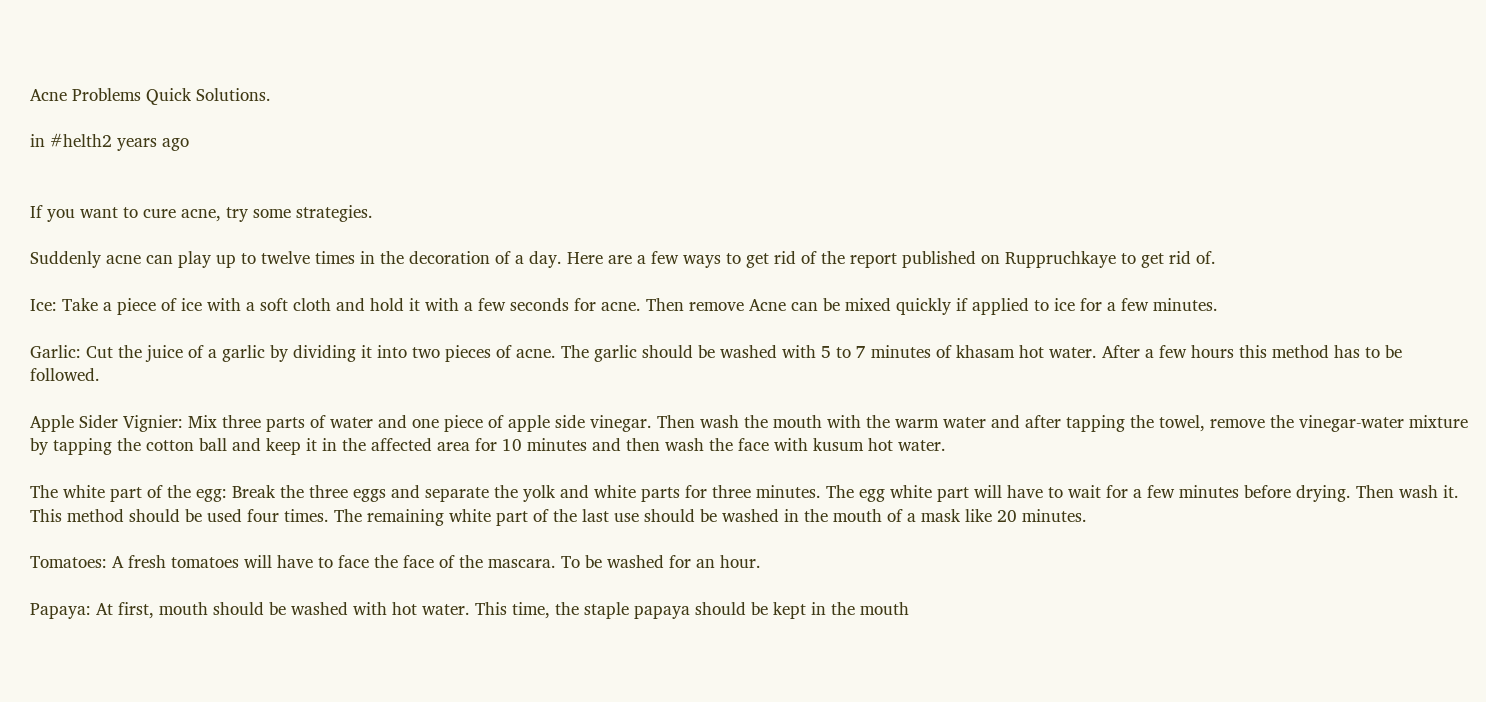Acne Problems Quick Solutions.

in #helth2 years ago


If you want to cure acne, try some strategies.

Suddenly acne can play up to twelve times in the decoration of a day. Here are a few ways to get rid of the report published on Ruppruchkaye to get rid of.

Ice: Take a piece of ice with a soft cloth and hold it with a few seconds for acne. Then remove Acne can be mixed quickly if applied to ice for a few minutes.

Garlic: Cut the juice of a garlic by dividing it into two pieces of acne. The garlic should be washed with 5 to 7 minutes of khasam hot water. After a few hours this method has to be followed.

Apple Sider Vignier: Mix three parts of water and one piece of apple side vinegar. Then wash the mouth with the warm water and after tapping the towel, remove the vinegar-water mixture by tapping the cotton ball and keep it in the affected area for 10 minutes and then wash the face with kusum hot water.

The white part of the egg: Break the three eggs and separate the yolk and white parts for three minutes. The egg white part will have to wait for a few minutes before drying. Then wash it. This method should be used four times. The remaining white part of the last use should be washed in the mouth of a mask like 20 minutes.

Tomatoes: A fresh tomatoes will have to face the face of the mascara. To be washed for an hour.

Papaya: At first, mouth should be washed with hot water. This time, the staple papaya should be kept in the mouth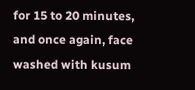for 15 to 20 minutes, and once again, face washed with kusum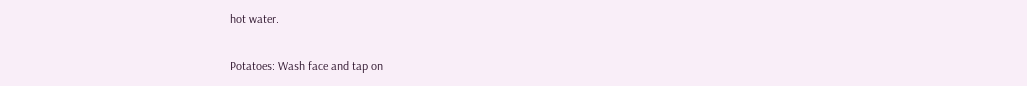hot water.

Potatoes: Wash face and tap on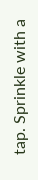tap. Sprinkle with a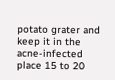potato grater and keep it in the acne-infected place 15 to 20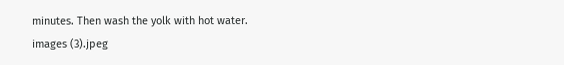minutes. Then wash the yolk with hot water.
images (3).jpeg